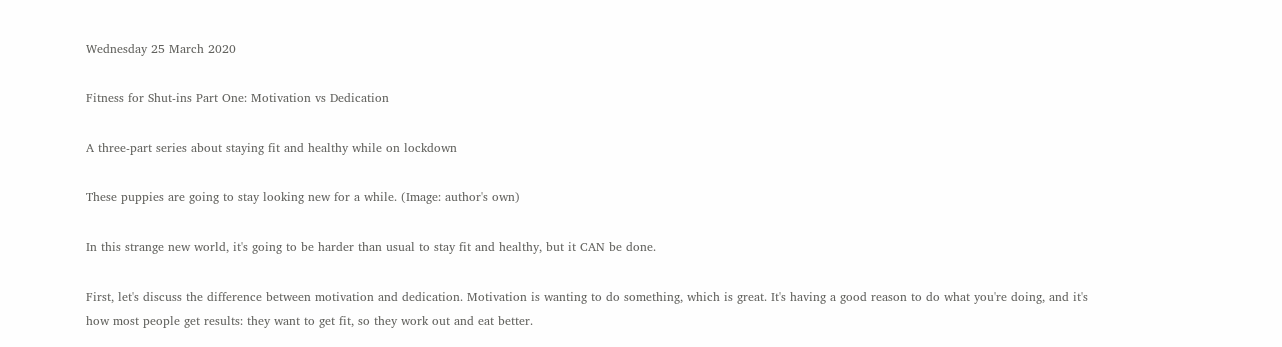Wednesday 25 March 2020

Fitness for Shut-ins Part One: Motivation vs Dedication

A three-part series about staying fit and healthy while on lockdown

These puppies are going to stay looking new for a while. (Image: author's own)

In this strange new world, it's going to be harder than usual to stay fit and healthy, but it CAN be done.

First, let's discuss the difference between motivation and dedication. Motivation is wanting to do something, which is great. It's having a good reason to do what you're doing, and it's how most people get results: they want to get fit, so they work out and eat better.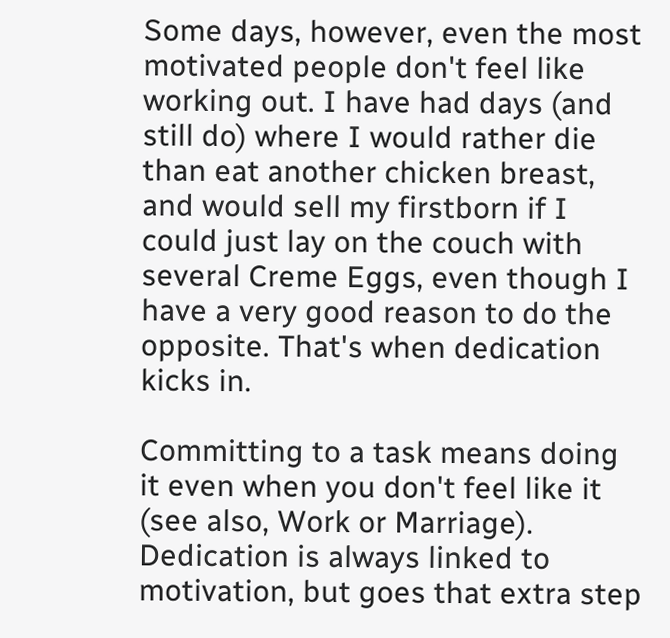Some days, however, even the most motivated people don't feel like working out. I have had days (and still do) where I would rather die than eat another chicken breast, and would sell my firstborn if I could just lay on the couch with several Creme Eggs, even though I have a very good reason to do the opposite. That's when dedication kicks in.

Committing to a task means doing it even when you don't feel like it (see also, Work or Marriage). Dedication is always linked to motivation, but goes that extra step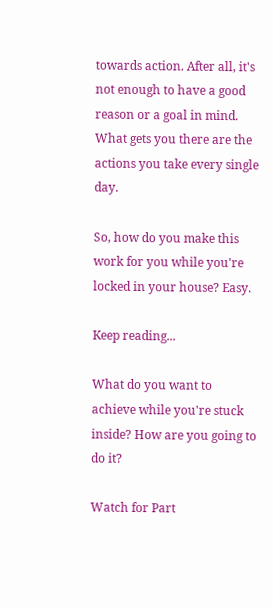towards action. After all, it's not enough to have a good reason or a goal in mind. What gets you there are the actions you take every single day.

So, how do you make this work for you while you're locked in your house? Easy.

Keep reading...

What do you want to achieve while you're stuck inside? How are you going to do it?

Watch for Part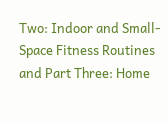Two: Indoor and Small-Space Fitness Routines and Part Three: Home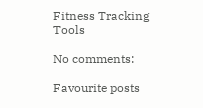Fitness Tracking Tools

No comments:

Favourite posts